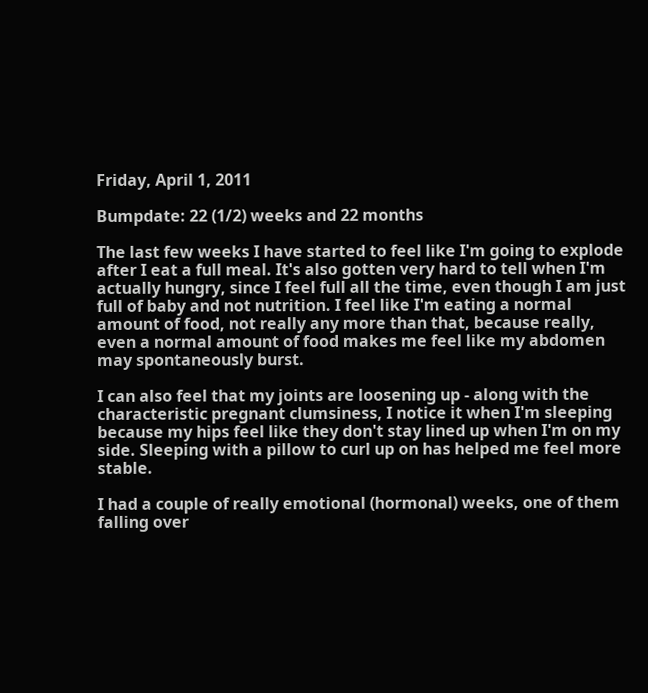Friday, April 1, 2011

Bumpdate: 22 (1/2) weeks and 22 months

The last few weeks I have started to feel like I'm going to explode after I eat a full meal. It's also gotten very hard to tell when I'm actually hungry, since I feel full all the time, even though I am just full of baby and not nutrition. I feel like I'm eating a normal amount of food, not really any more than that, because really, even a normal amount of food makes me feel like my abdomen may spontaneously burst.

I can also feel that my joints are loosening up - along with the characteristic pregnant clumsiness, I notice it when I'm sleeping because my hips feel like they don't stay lined up when I'm on my side. Sleeping with a pillow to curl up on has helped me feel more stable.

I had a couple of really emotional (hormonal) weeks, one of them falling over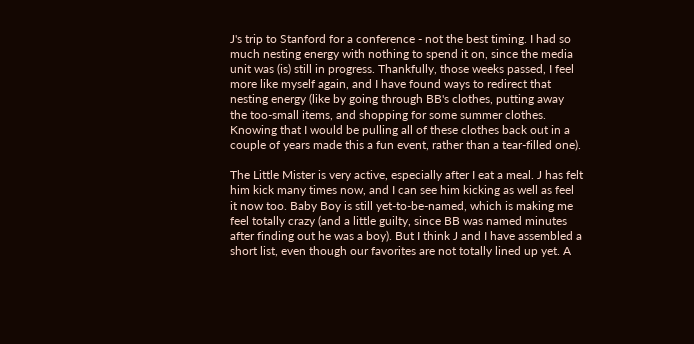J's trip to Stanford for a conference - not the best timing. I had so much nesting energy with nothing to spend it on, since the media unit was (is) still in progress. Thankfully, those weeks passed, I feel more like myself again, and I have found ways to redirect that nesting energy (like by going through BB's clothes, putting away the too-small items, and shopping for some summer clothes. Knowing that I would be pulling all of these clothes back out in a couple of years made this a fun event, rather than a tear-filled one).

The Little Mister is very active, especially after I eat a meal. J has felt him kick many times now, and I can see him kicking as well as feel it now too. Baby Boy is still yet-to-be-named, which is making me feel totally crazy (and a little guilty, since BB was named minutes after finding out he was a boy). But I think J and I have assembled a short list, even though our favorites are not totally lined up yet. A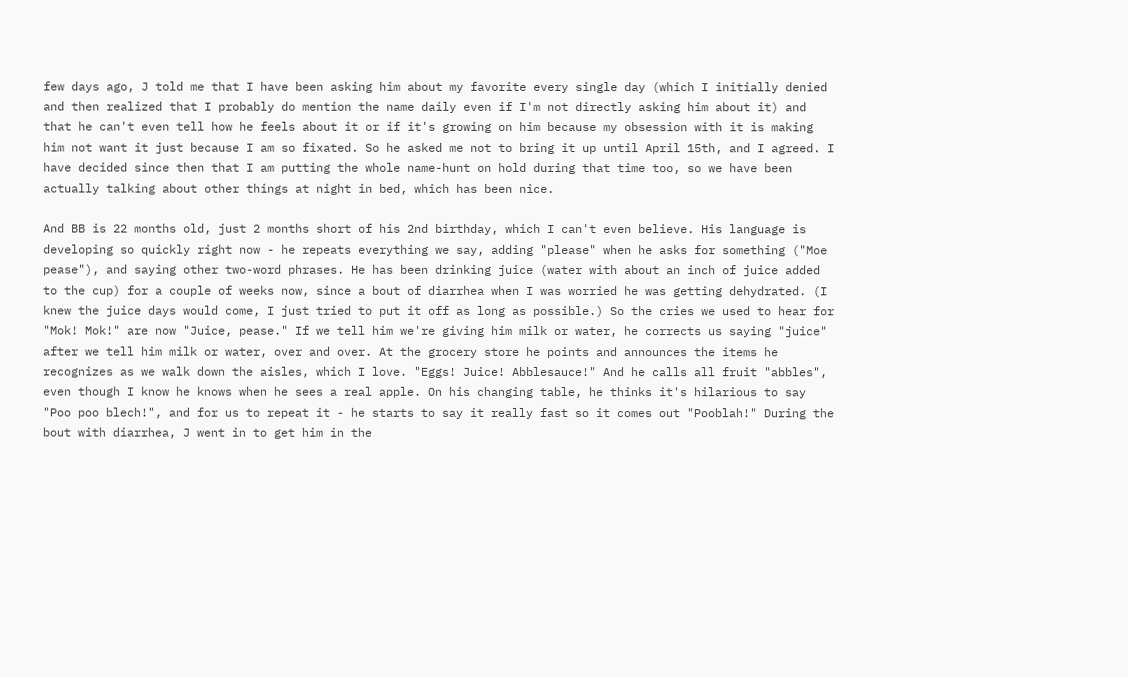few days ago, J told me that I have been asking him about my favorite every single day (which I initially denied and then realized that I probably do mention the name daily even if I'm not directly asking him about it) and that he can't even tell how he feels about it or if it's growing on him because my obsession with it is making him not want it just because I am so fixated. So he asked me not to bring it up until April 15th, and I agreed. I have decided since then that I am putting the whole name-hunt on hold during that time too, so we have been actually talking about other things at night in bed, which has been nice.

And BB is 22 months old, just 2 months short of his 2nd birthday, which I can't even believe. His language is developing so quickly right now - he repeats everything we say, adding "please" when he asks for something ("Moe pease"), and saying other two-word phrases. He has been drinking juice (water with about an inch of juice added to the cup) for a couple of weeks now, since a bout of diarrhea when I was worried he was getting dehydrated. (I knew the juice days would come, I just tried to put it off as long as possible.) So the cries we used to hear for "Mok! Mok!" are now "Juice, pease." If we tell him we're giving him milk or water, he corrects us saying "juice" after we tell him milk or water, over and over. At the grocery store he points and announces the items he recognizes as we walk down the aisles, which I love. "Eggs! Juice! Abblesauce!" And he calls all fruit "abbles", even though I know he knows when he sees a real apple. On his changing table, he thinks it's hilarious to say "Poo poo blech!", and for us to repeat it - he starts to say it really fast so it comes out "Pooblah!" During the bout with diarrhea, J went in to get him in the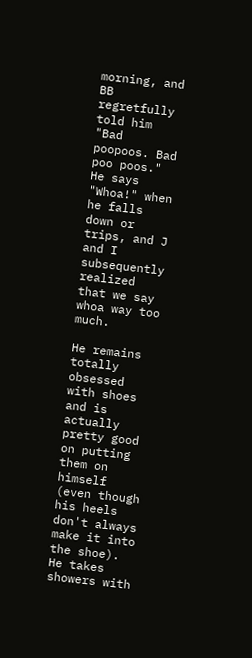morning, and BB regretfully told him "Bad poopoos. Bad poo poos." He says "Whoa!" when he falls down or trips, and J and I subsequently realized that we say whoa way too much.

He remains totally obsessed with shoes and is actually pretty good on putting them on himself (even though his heels don't always make it into the shoe). He takes showers with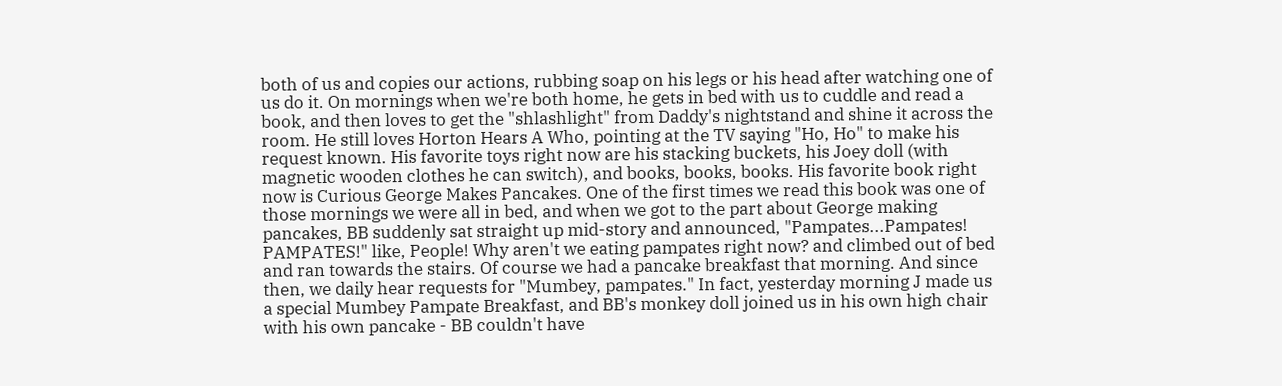both of us and copies our actions, rubbing soap on his legs or his head after watching one of us do it. On mornings when we're both home, he gets in bed with us to cuddle and read a book, and then loves to get the "shlashlight" from Daddy's nightstand and shine it across the room. He still loves Horton Hears A Who, pointing at the TV saying "Ho, Ho" to make his request known. His favorite toys right now are his stacking buckets, his Joey doll (with magnetic wooden clothes he can switch), and books, books, books. His favorite book right now is Curious George Makes Pancakes. One of the first times we read this book was one of those mornings we were all in bed, and when we got to the part about George making pancakes, BB suddenly sat straight up mid-story and announced, "Pampates...Pampates! PAMPATES!" like, People! Why aren't we eating pampates right now? and climbed out of bed and ran towards the stairs. Of course we had a pancake breakfast that morning. And since then, we daily hear requests for "Mumbey, pampates." In fact, yesterday morning J made us a special Mumbey Pampate Breakfast, and BB's monkey doll joined us in his own high chair with his own pancake - BB couldn't have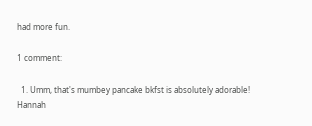had more fun.

1 comment:

  1. Umm, that's mumbey pancake bkfst is absolutely adorable! Hannah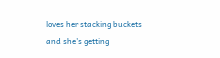loves her stacking buckets and she's getting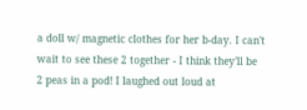a doll w/ magnetic clothes for her b-day. I can't wait to see these 2 together - I think they'll be 2 peas in a pod! I laughed out loud at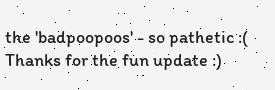the 'badpoopoos' - so pathetic :( Thanks for the fun update :)